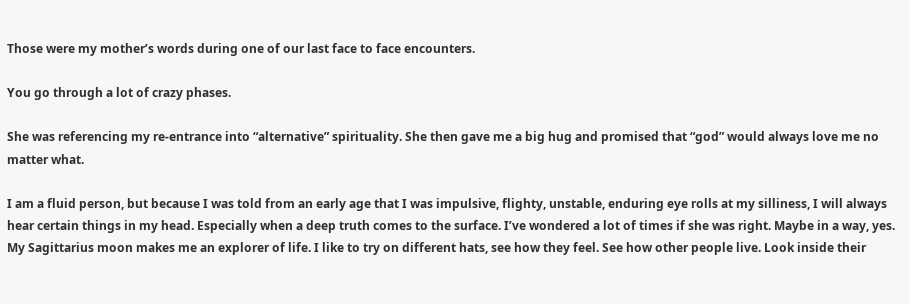Those were my mother’s words during one of our last face to face encounters.

You go through a lot of crazy phases.

She was referencing my re-entrance into “alternative” spirituality. She then gave me a big hug and promised that “god” would always love me no matter what.

I am a fluid person, but because I was told from an early age that I was impulsive, flighty, unstable, enduring eye rolls at my silliness, I will always hear certain things in my head. Especially when a deep truth comes to the surface. I’ve wondered a lot of times if she was right. Maybe in a way, yes. My Sagittarius moon makes me an explorer of life. I like to try on different hats, see how they feel. See how other people live. Look inside their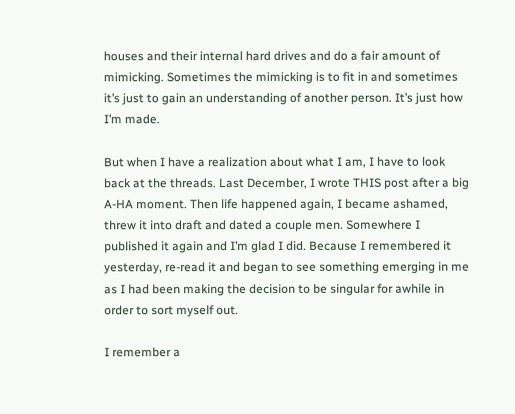houses and their internal hard drives and do a fair amount of mimicking. Sometimes the mimicking is to fit in and sometimes it’s just to gain an understanding of another person. It’s just how I’m made.

But when I have a realization about what I am, I have to look back at the threads. Last December, I wrote THIS post after a big A-HA moment. Then life happened again, I became ashamed, threw it into draft and dated a couple men. Somewhere I published it again and I’m glad I did. Because I remembered it yesterday, re-read it and began to see something emerging in me as I had been making the decision to be singular for awhile in order to sort myself out.

I remember a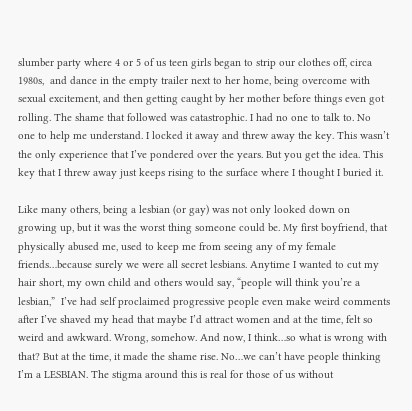slumber party where 4 or 5 of us teen girls began to strip our clothes off, circa 1980s,  and dance in the empty trailer next to her home, being overcome with sexual excitement, and then getting caught by her mother before things even got rolling. The shame that followed was catastrophic. I had no one to talk to. No one to help me understand. I locked it away and threw away the key. This wasn’t the only experience that I’ve pondered over the years. But you get the idea. This key that I threw away just keeps rising to the surface where I thought I buried it.

Like many others, being a lesbian (or gay) was not only looked down on growing up, but it was the worst thing someone could be. My first boyfriend, that physically abused me, used to keep me from seeing any of my female friends…because surely we were all secret lesbians. Anytime I wanted to cut my hair short, my own child and others would say, “people will think you’re a lesbian,”  I’ve had self proclaimed progressive people even make weird comments after I’ve shaved my head that maybe I’d attract women and at the time, felt so weird and awkward. Wrong, somehow. And now, I think…so what is wrong with that? But at the time, it made the shame rise. No…we can’t have people thinking I’m a LESBIAN. The stigma around this is real for those of us without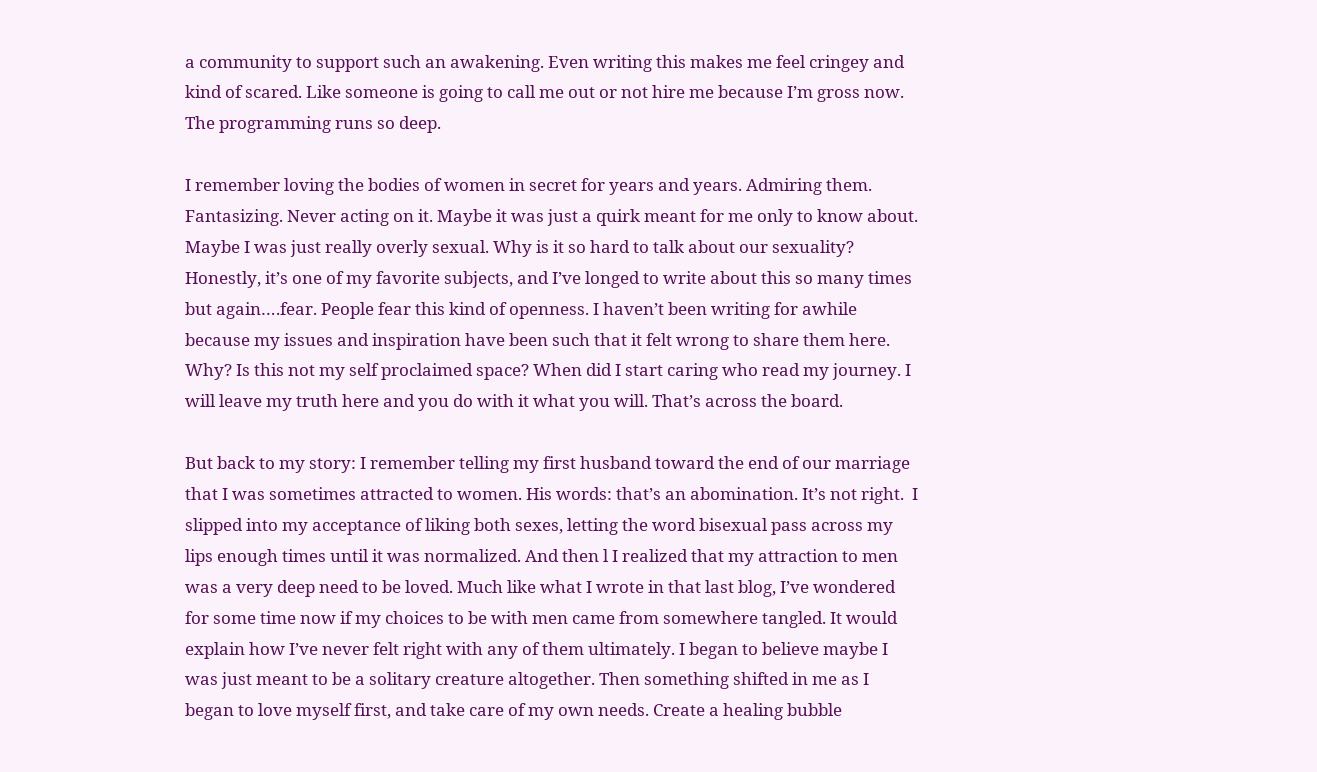a community to support such an awakening. Even writing this makes me feel cringey and kind of scared. Like someone is going to call me out or not hire me because I’m gross now. The programming runs so deep.

I remember loving the bodies of women in secret for years and years. Admiring them. Fantasizing. Never acting on it. Maybe it was just a quirk meant for me only to know about. Maybe I was just really overly sexual. Why is it so hard to talk about our sexuality? Honestly, it’s one of my favorite subjects, and I’ve longed to write about this so many times but again….fear. People fear this kind of openness. I haven’t been writing for awhile because my issues and inspiration have been such that it felt wrong to share them here. Why? Is this not my self proclaimed space? When did I start caring who read my journey. I will leave my truth here and you do with it what you will. That’s across the board.

But back to my story: I remember telling my first husband toward the end of our marriage that I was sometimes attracted to women. His words: that’s an abomination. It’s not right.  I slipped into my acceptance of liking both sexes, letting the word bisexual pass across my lips enough times until it was normalized. And then l I realized that my attraction to men was a very deep need to be loved. Much like what I wrote in that last blog, I’ve wondered for some time now if my choices to be with men came from somewhere tangled. It would explain how I’ve never felt right with any of them ultimately. I began to believe maybe I was just meant to be a solitary creature altogether. Then something shifted in me as I began to love myself first, and take care of my own needs. Create a healing bubble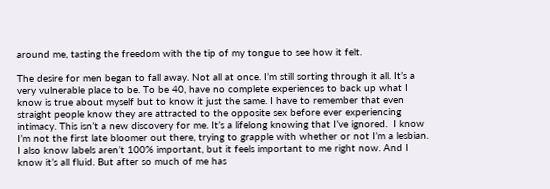around me, tasting the freedom with the tip of my tongue to see how it felt.

The desire for men began to fall away. Not all at once. I’m still sorting through it all. It’s a very vulnerable place to be. To be 40, have no complete experiences to back up what I know is true about myself but to know it just the same. I have to remember that even straight people know they are attracted to the opposite sex before ever experiencing intimacy. This isn’t a new discovery for me. It’s a lifelong knowing that I’ve ignored.  I know I’m not the first late bloomer out there, trying to grapple with whether or not I’m a lesbian. I also know labels aren’t 100% important, but it feels important to me right now. And I know it’s all fluid. But after so much of me has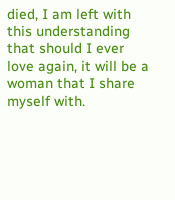died, I am left with this understanding that should I ever love again, it will be a woman that I share myself with.